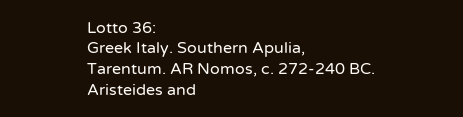Lotto 36:
Greek Italy. Southern Apulia, Tarentum. AR Nomos, c. 272-240 BC. Aristeides and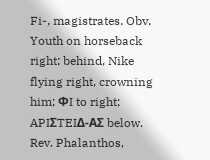Fi-, magistrates. Obv. Youth on horseback right; behind, Nike flying right, crowning him; ΦI to right; APIΣTEIΔ-AΣ below. Rev. Phalanthos,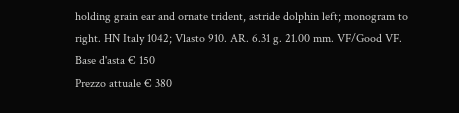holding grain ear and ornate trident, astride dolphin left; monogram to right. HN Italy 1042; Vlasto 910. AR. 6.31 g. 21.00 mm. VF/Good VF.
Base d'asta € 150
Prezzo attuale € 380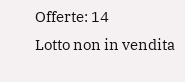Offerte: 14
Lotto non in vendita